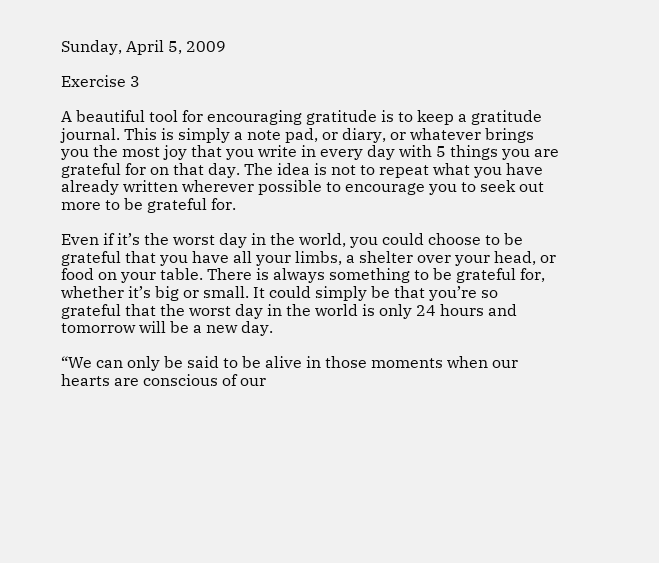Sunday, April 5, 2009

Exercise 3

A beautiful tool for encouraging gratitude is to keep a gratitude journal. This is simply a note pad, or diary, or whatever brings you the most joy that you write in every day with 5 things you are grateful for on that day. The idea is not to repeat what you have already written wherever possible to encourage you to seek out more to be grateful for.

Even if it’s the worst day in the world, you could choose to be grateful that you have all your limbs, a shelter over your head, or food on your table. There is always something to be grateful for, whether it’s big or small. It could simply be that you’re so grateful that the worst day in the world is only 24 hours and tomorrow will be a new day.

“We can only be said to be alive in those moments when our hearts are conscious of our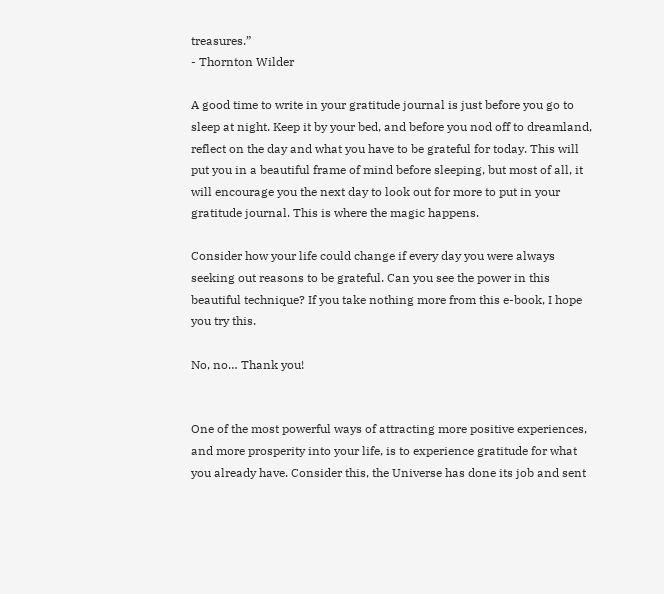treasures.”
- Thornton Wilder

A good time to write in your gratitude journal is just before you go to sleep at night. Keep it by your bed, and before you nod off to dreamland, reflect on the day and what you have to be grateful for today. This will put you in a beautiful frame of mind before sleeping, but most of all, it will encourage you the next day to look out for more to put in your gratitude journal. This is where the magic happens.

Consider how your life could change if every day you were always seeking out reasons to be grateful. Can you see the power in this beautiful technique? If you take nothing more from this e-book, I hope you try this.

No, no… Thank you!


One of the most powerful ways of attracting more positive experiences, and more prosperity into your life, is to experience gratitude for what you already have. Consider this, the Universe has done its job and sent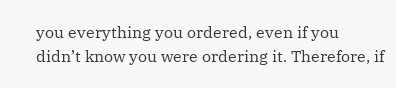you everything you ordered, even if you didn’t know you were ordering it. Therefore, if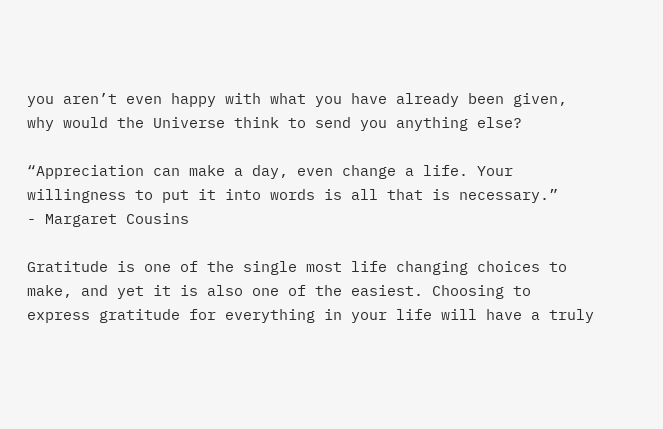you aren’t even happy with what you have already been given, why would the Universe think to send you anything else?

“Appreciation can make a day, even change a life. Your willingness to put it into words is all that is necessary.”
- Margaret Cousins

Gratitude is one of the single most life changing choices to make, and yet it is also one of the easiest. Choosing to express gratitude for everything in your life will have a truly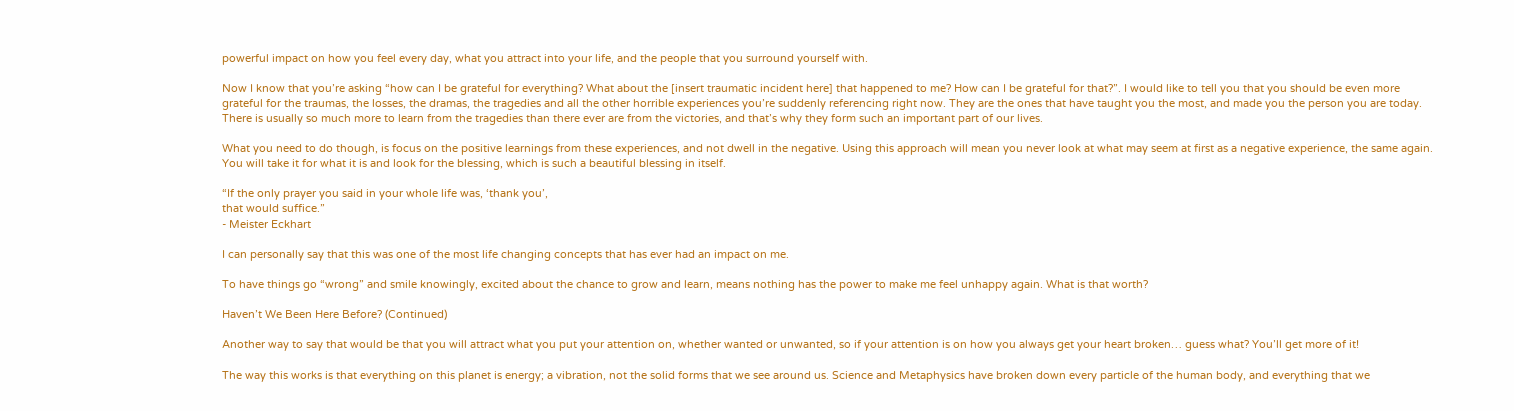powerful impact on how you feel every day, what you attract into your life, and the people that you surround yourself with.

Now I know that you’re asking “how can I be grateful for everything? What about the [insert traumatic incident here] that happened to me? How can I be grateful for that?”. I would like to tell you that you should be even more grateful for the traumas, the losses, the dramas, the tragedies and all the other horrible experiences you’re suddenly referencing right now. They are the ones that have taught you the most, and made you the person you are today. There is usually so much more to learn from the tragedies than there ever are from the victories, and that’s why they form such an important part of our lives.

What you need to do though, is focus on the positive learnings from these experiences, and not dwell in the negative. Using this approach will mean you never look at what may seem at first as a negative experience, the same again. You will take it for what it is and look for the blessing, which is such a beautiful blessing in itself.

“If the only prayer you said in your whole life was, ‘thank you’,
that would suffice.”
- Meister Eckhart

I can personally say that this was one of the most life changing concepts that has ever had an impact on me.

To have things go “wrong” and smile knowingly, excited about the chance to grow and learn, means nothing has the power to make me feel unhappy again. What is that worth?

Haven’t We Been Here Before? (Continued)

Another way to say that would be that you will attract what you put your attention on, whether wanted or unwanted, so if your attention is on how you always get your heart broken… guess what? You’ll get more of it!

The way this works is that everything on this planet is energy; a vibration, not the solid forms that we see around us. Science and Metaphysics have broken down every particle of the human body, and everything that we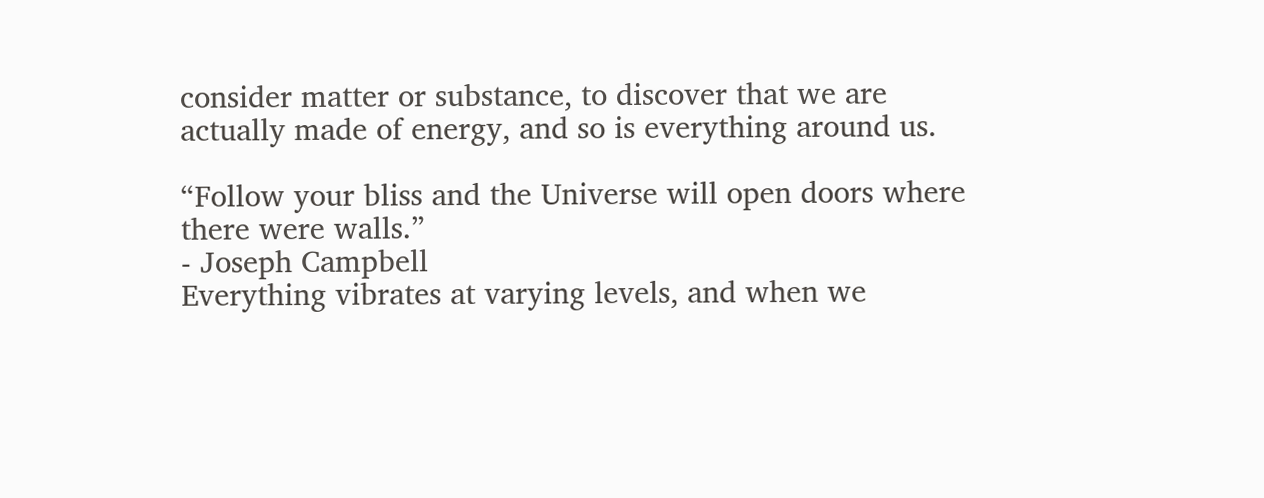consider matter or substance, to discover that we are actually made of energy, and so is everything around us.

“Follow your bliss and the Universe will open doors where
there were walls.”
- Joseph Campbell
Everything vibrates at varying levels, and when we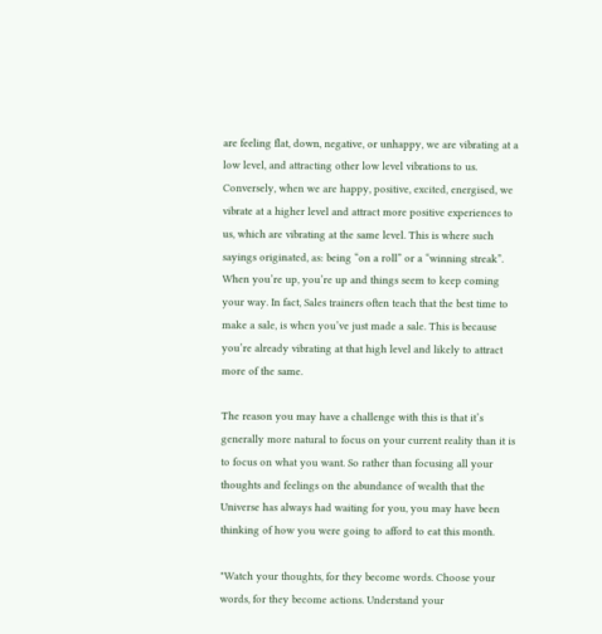are feeling flat, down, negative, or unhappy, we are vibrating at a low level, and attracting other low level vibrations to us. Conversely, when we are happy, positive, excited, energised, we vibrate at a higher level and attract more positive experiences to us, which are vibrating at the same level. This is where such sayings originated, as: being “on a roll” or a “winning streak”. When you’re up, you’re up and things seem to keep coming your way. In fact, Sales trainers often teach that the best time to make a sale, is when you’ve just made a sale. This is because you’re already vibrating at that high level and likely to attract more of the same.

The reason you may have a challenge with this is that it’s generally more natural to focus on your current reality than it is to focus on what you want. So rather than focusing all your thoughts and feelings on the abundance of wealth that the Universe has always had waiting for you, you may have been thinking of how you were going to afford to eat this month.

"Watch your thoughts, for they become words. Choose your words, for they become actions. Understand your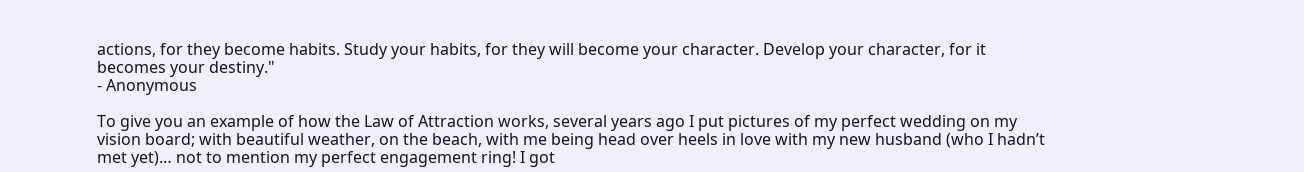actions, for they become habits. Study your habits, for they will become your character. Develop your character, for it becomes your destiny."
- Anonymous

To give you an example of how the Law of Attraction works, several years ago I put pictures of my perfect wedding on my vision board; with beautiful weather, on the beach, with me being head over heels in love with my new husband (who I hadn’t met yet)… not to mention my perfect engagement ring! I got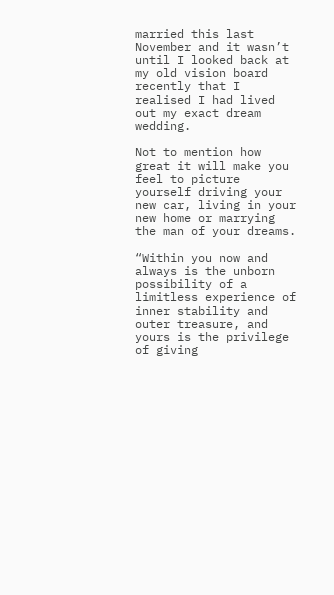married this last November and it wasn’t until I looked back at my old vision board recently that I realised I had lived out my exact dream wedding.

Not to mention how great it will make you feel to picture yourself driving your new car, living in your new home or marrying the man of your dreams.

“Within you now and always is the unborn possibility of a limitless experience of inner stability and outer treasure, and yours is the privilege of giving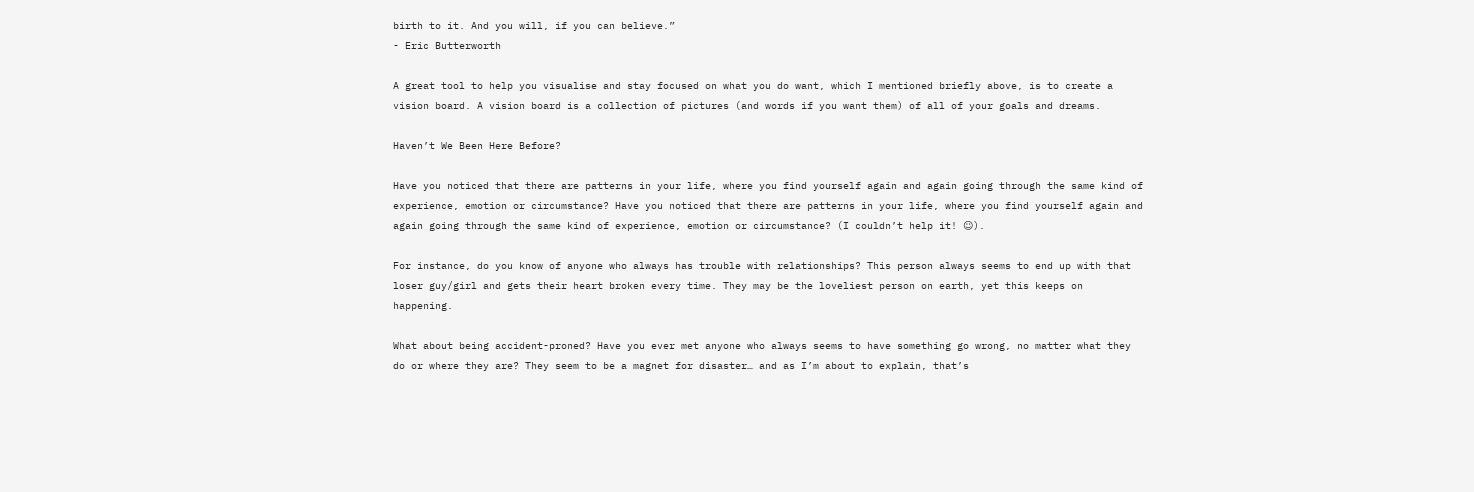birth to it. And you will, if you can believe.”
- Eric Butterworth

A great tool to help you visualise and stay focused on what you do want, which I mentioned briefly above, is to create a vision board. A vision board is a collection of pictures (and words if you want them) of all of your goals and dreams.

Haven’t We Been Here Before?

Have you noticed that there are patterns in your life, where you find yourself again and again going through the same kind of experience, emotion or circumstance? Have you noticed that there are patterns in your life, where you find yourself again and again going through the same kind of experience, emotion or circumstance? (I couldn’t help it! ☺).

For instance, do you know of anyone who always has trouble with relationships? This person always seems to end up with that loser guy/girl and gets their heart broken every time. They may be the loveliest person on earth, yet this keeps on happening.

What about being accident-proned? Have you ever met anyone who always seems to have something go wrong, no matter what they do or where they are? They seem to be a magnet for disaster… and as I’m about to explain, that’s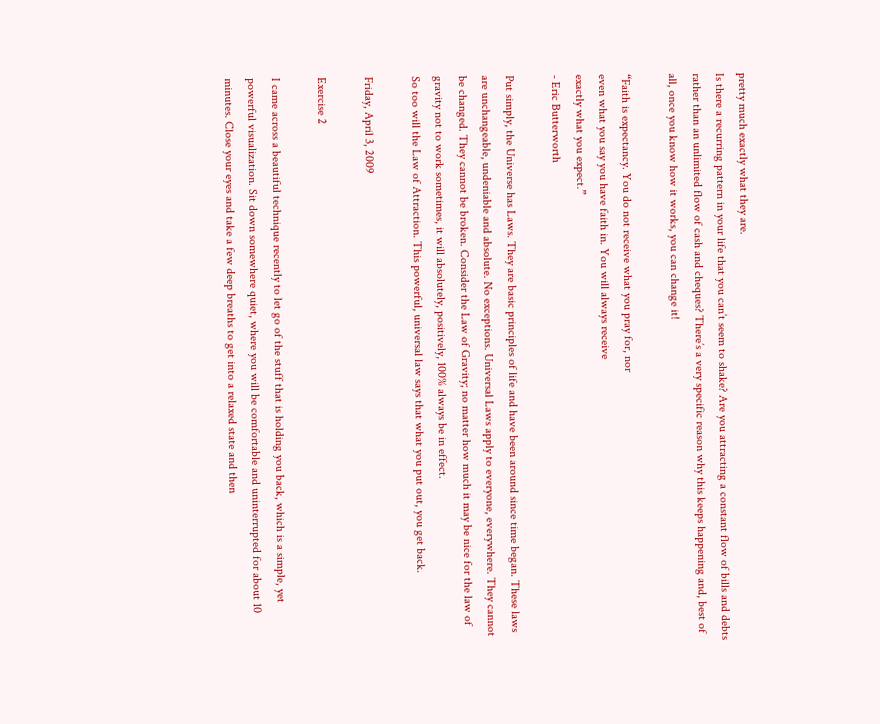pretty much exactly what they are.
Is there a recurring pattern in your life that you can’t seem to shake? Are you attracting a constant flow of bills and debts rather than an unlimited flow of cash and cheques? There’s a very specific reason why this keeps happening and, best of all, once you know how it works, you can change it!

“Faith is expectancy. You do not receive what you pray for, nor
even what you say you have faith in. You will always receive
exactly what you expect.”
- Eric Butterworth

Put simply, the Universe has Laws. They are basic principles of life and have been around since time began. These laws are unchangeable, undeniable and absolute. No exceptions. Universal Laws apply to everyone, everywhere. They cannot be changed. They cannot be broken. Consider the Law of Gravity; no matter how much it may be nice for the law of gravity not to work sometimes, it will absolutely, positively, 100% always be in effect.
So too will the Law of Attraction. This powerful, universal law says that what you put out, you get back.

Friday, April 3, 2009

Exercise 2

I came across a beautiful technique recently to let go of the stuff that is holding you back, which is a simple, yet powerful visualization. Sit down somewhere quiet, where you will be comfortable and uninterrupted for about 10 minutes. Close your eyes and take a few deep breaths to get into a relaxed state and then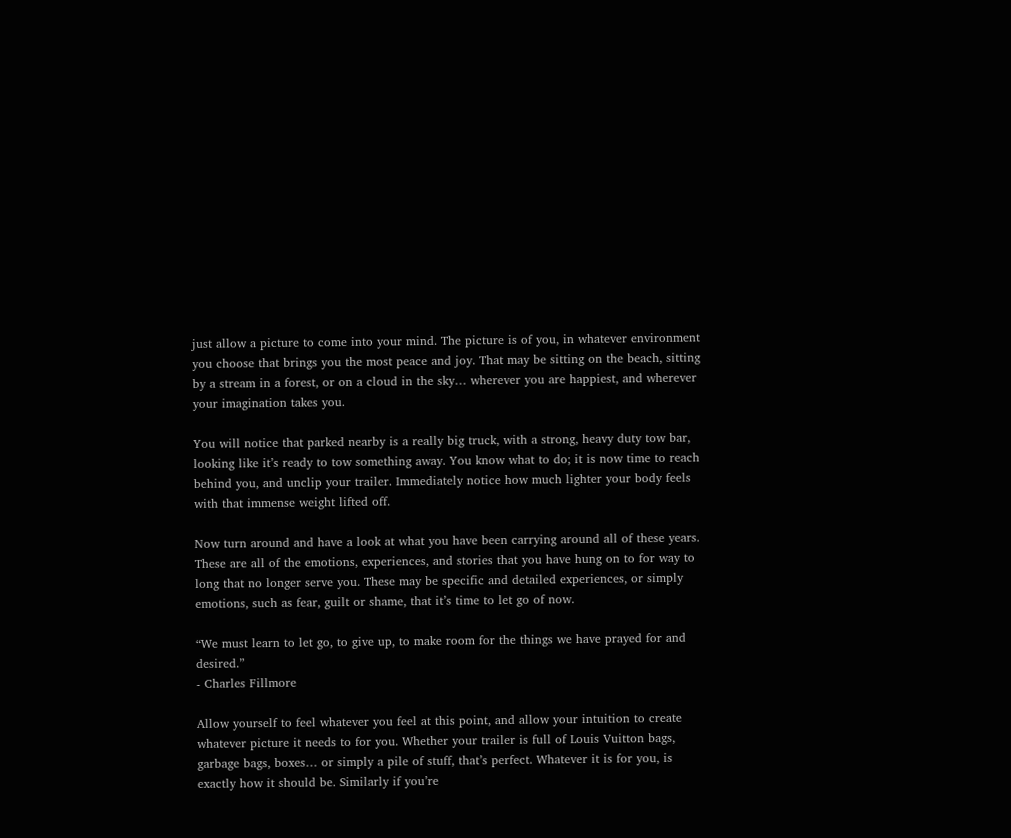just allow a picture to come into your mind. The picture is of you, in whatever environment you choose that brings you the most peace and joy. That may be sitting on the beach, sitting by a stream in a forest, or on a cloud in the sky… wherever you are happiest, and wherever your imagination takes you.

You will notice that parked nearby is a really big truck, with a strong, heavy duty tow bar, looking like it’s ready to tow something away. You know what to do; it is now time to reach behind you, and unclip your trailer. Immediately notice how much lighter your body feels with that immense weight lifted off.

Now turn around and have a look at what you have been carrying around all of these years. These are all of the emotions, experiences, and stories that you have hung on to for way to long that no longer serve you. These may be specific and detailed experiences, or simply emotions, such as fear, guilt or shame, that it’s time to let go of now.

“We must learn to let go, to give up, to make room for the things we have prayed for and desired.”
- Charles Fillmore

Allow yourself to feel whatever you feel at this point, and allow your intuition to create whatever picture it needs to for you. Whether your trailer is full of Louis Vuitton bags, garbage bags, boxes… or simply a pile of stuff, that’s perfect. Whatever it is for you, is exactly how it should be. Similarly if you’re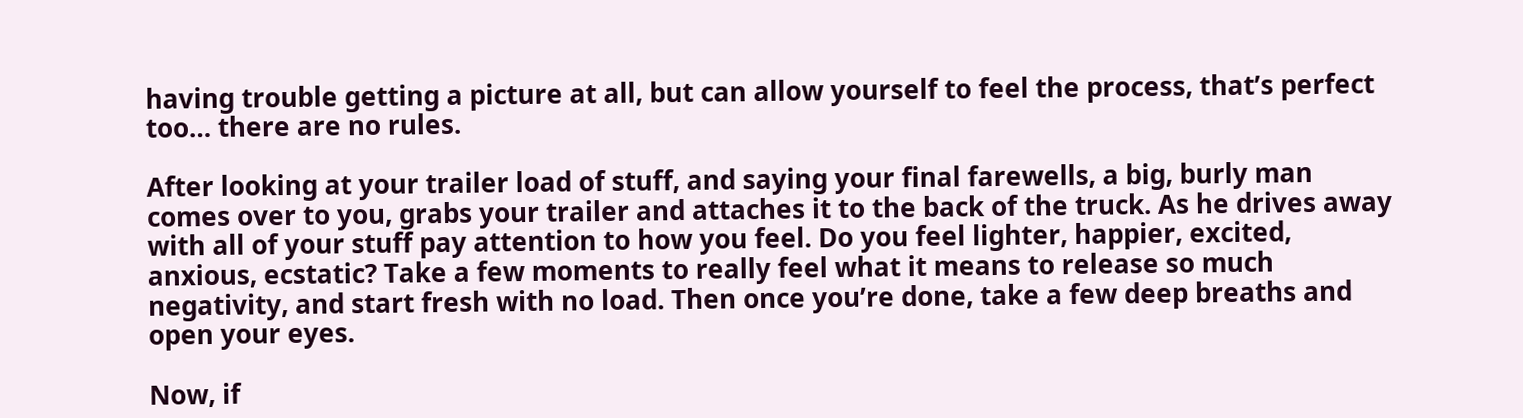having trouble getting a picture at all, but can allow yourself to feel the process, that’s perfect too… there are no rules.

After looking at your trailer load of stuff, and saying your final farewells, a big, burly man comes over to you, grabs your trailer and attaches it to the back of the truck. As he drives away with all of your stuff pay attention to how you feel. Do you feel lighter, happier, excited, anxious, ecstatic? Take a few moments to really feel what it means to release so much negativity, and start fresh with no load. Then once you’re done, take a few deep breaths and open your eyes.

Now, if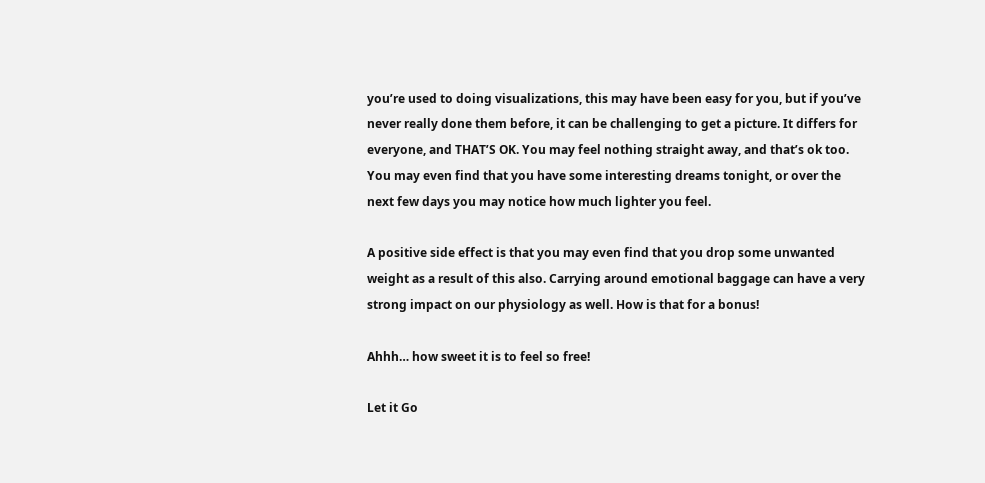you’re used to doing visualizations, this may have been easy for you, but if you’ve never really done them before, it can be challenging to get a picture. It differs for everyone, and THAT’S OK. You may feel nothing straight away, and that’s ok too. You may even find that you have some interesting dreams tonight, or over the next few days you may notice how much lighter you feel.

A positive side effect is that you may even find that you drop some unwanted weight as a result of this also. Carrying around emotional baggage can have a very strong impact on our physiology as well. How is that for a bonus!

Ahhh… how sweet it is to feel so free!

Let it Go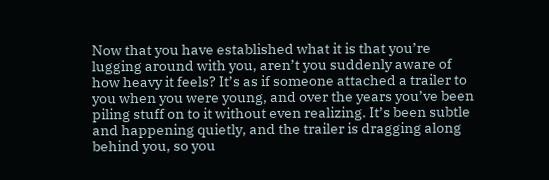Now that you have established what it is that you’re lugging around with you, aren’t you suddenly aware of how heavy it feels? It’s as if someone attached a trailer to you when you were young, and over the years you’ve been piling stuff on to it without even realizing. It’s been subtle and happening quietly, and the trailer is dragging along behind you, so you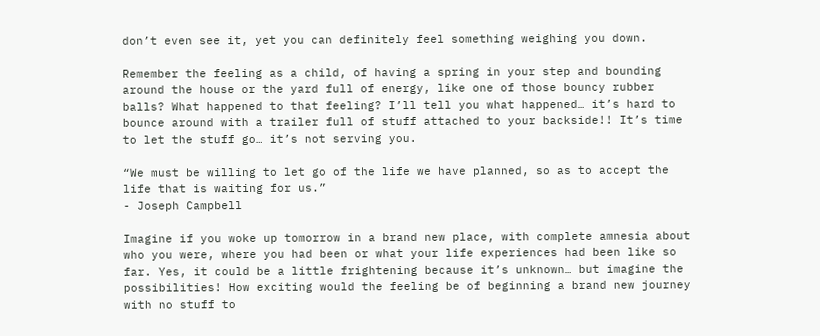don’t even see it, yet you can definitely feel something weighing you down.

Remember the feeling as a child, of having a spring in your step and bounding around the house or the yard full of energy, like one of those bouncy rubber balls? What happened to that feeling? I’ll tell you what happened… it’s hard to bounce around with a trailer full of stuff attached to your backside!! It’s time to let the stuff go… it’s not serving you.

“We must be willing to let go of the life we have planned, so as to accept the life that is waiting for us.”
- Joseph Campbell

Imagine if you woke up tomorrow in a brand new place, with complete amnesia about who you were, where you had been or what your life experiences had been like so far. Yes, it could be a little frightening because it’s unknown… but imagine the possibilities! How exciting would the feeling be of beginning a brand new journey with no stuff to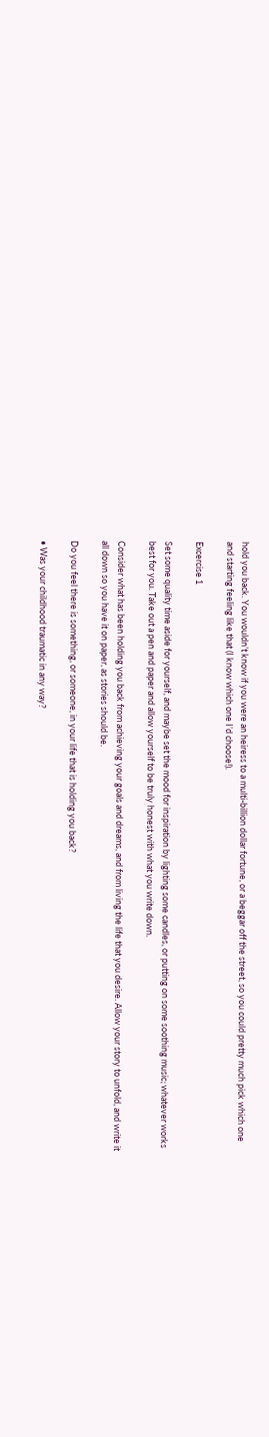hold you back. You wouldn’t know if you were an heiress to a multi-billion dollar fortune, or a beggar off the street, so you could pretty much pick which one and starting feeling like that (I know which one I’d choose!).

Excercise 1

Set some quality time aside for yourself, and maybe set the mood for inspiration by lighting some candles, or putting on some soothing music; whatever works best for you. Take out a pen and paper and allow yourself to be truly honest with what you write down.

Consider what has been holding you back from achieving your goals and dreams, and from living the life that you desire. Allow your story to unfold, and write it all down so you have it on paper, as stories should be.

Do you feel there is something, or someone, in your life that is holding you back?

• Was your childhood traumatic in any way?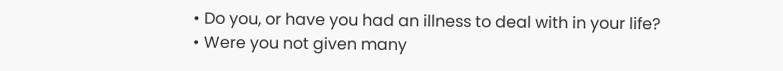• Do you, or have you had an illness to deal with in your life?
• Were you not given many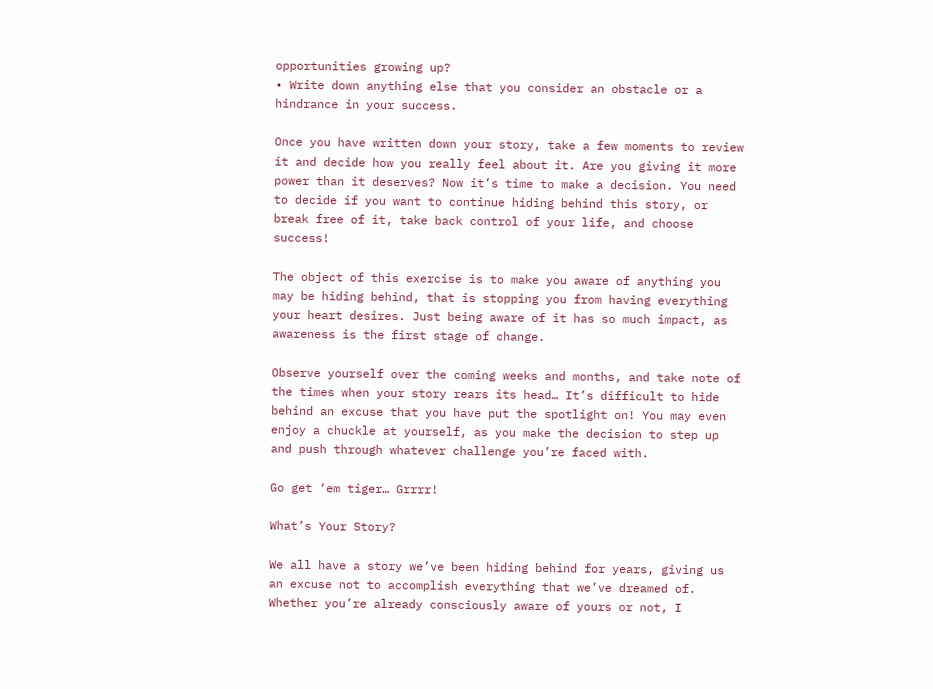opportunities growing up?
• Write down anything else that you consider an obstacle or a hindrance in your success.

Once you have written down your story, take a few moments to review it and decide how you really feel about it. Are you giving it more power than it deserves? Now it’s time to make a decision. You need to decide if you want to continue hiding behind this story, or break free of it, take back control of your life, and choose success!

The object of this exercise is to make you aware of anything you may be hiding behind, that is stopping you from having everything your heart desires. Just being aware of it has so much impact, as awareness is the first stage of change.

Observe yourself over the coming weeks and months, and take note of the times when your story rears its head… It’s difficult to hide behind an excuse that you have put the spotlight on! You may even enjoy a chuckle at yourself, as you make the decision to step up and push through whatever challenge you’re faced with.

Go get ‘em tiger… Grrrr!

What’s Your Story?

We all have a story we’ve been hiding behind for years, giving us an excuse not to accomplish everything that we’ve dreamed of. Whether you’re already consciously aware of yours or not, I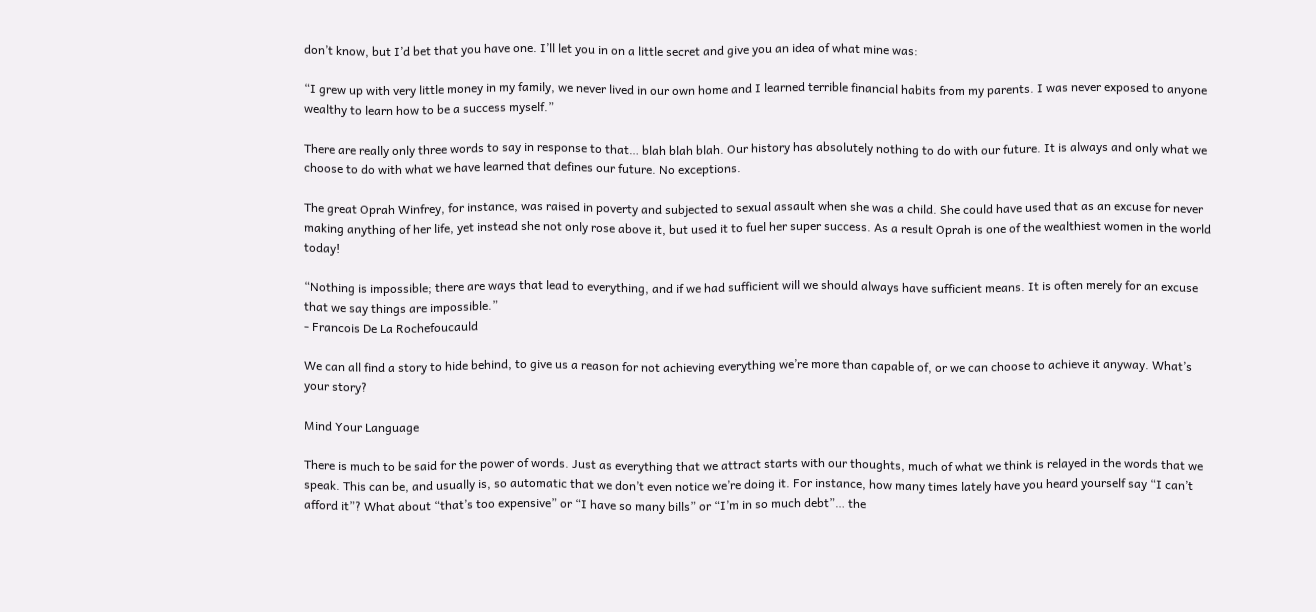don’t know, but I’d bet that you have one. I’ll let you in on a little secret and give you an idea of what mine was:

“I grew up with very little money in my family, we never lived in our own home and I learned terrible financial habits from my parents. I was never exposed to anyone wealthy to learn how to be a success myself.”

There are really only three words to say in response to that… blah blah blah. Our history has absolutely nothing to do with our future. It is always and only what we choose to do with what we have learned that defines our future. No exceptions.

The great Oprah Winfrey, for instance, was raised in poverty and subjected to sexual assault when she was a child. She could have used that as an excuse for never making anything of her life, yet instead she not only rose above it, but used it to fuel her super success. As a result Oprah is one of the wealthiest women in the world today!

“Nothing is impossible; there are ways that lead to everything, and if we had sufficient will we should always have sufficient means. It is often merely for an excuse that we say things are impossible.”
- Francois De La Rochefoucauld

We can all find a story to hide behind, to give us a reason for not achieving everything we’re more than capable of, or we can choose to achieve it anyway. What’s your story?

Mind Your Language

There is much to be said for the power of words. Just as everything that we attract starts with our thoughts, much of what we think is relayed in the words that we speak. This can be, and usually is, so automatic that we don’t even notice we’re doing it. For instance, how many times lately have you heard yourself say “I can’t afford it”? What about “that’s too expensive” or “I have so many bills” or “I’m in so much debt”… the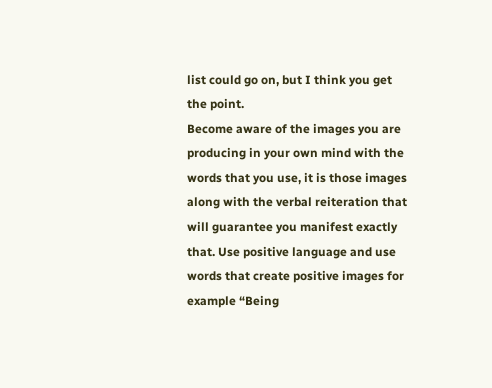list could go on, but I think you get the point.
Become aware of the images you are producing in your own mind with the words that you use, it is those images along with the verbal reiteration that will guarantee you manifest exactly that. Use positive language and use words that create positive images for example “Being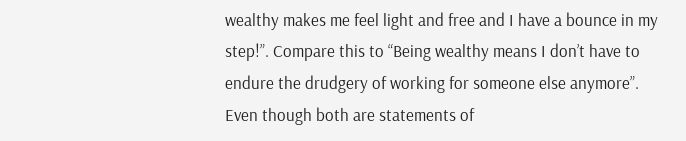wealthy makes me feel light and free and I have a bounce in my step!”. Compare this to “Being wealthy means I don’t have to endure the drudgery of working for someone else anymore”. Even though both are statements of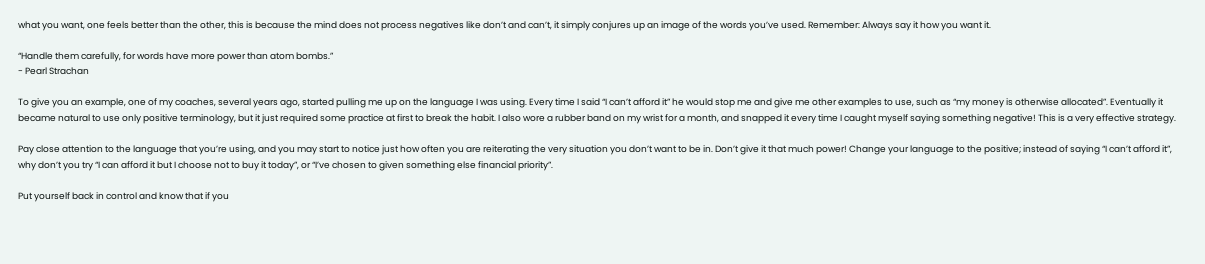what you want, one feels better than the other, this is because the mind does not process negatives like don’t and can’t, it simply conjures up an image of the words you’ve used. Remember: Always say it how you want it.

“Handle them carefully, for words have more power than atom bombs.”
- Pearl Strachan

To give you an example, one of my coaches, several years ago, started pulling me up on the language I was using. Every time I said “I can’t afford it” he would stop me and give me other examples to use, such as “my money is otherwise allocated”. Eventually it became natural to use only positive terminology, but it just required some practice at first to break the habit. I also wore a rubber band on my wrist for a month, and snapped it every time I caught myself saying something negative! This is a very effective strategy.

Pay close attention to the language that you’re using, and you may start to notice just how often you are reiterating the very situation you don’t want to be in. Don’t give it that much power! Change your language to the positive; instead of saying “I can’t afford it”, why don’t you try “I can afford it but I choose not to buy it today”, or “I’ve chosen to given something else financial priority”.

Put yourself back in control and know that if you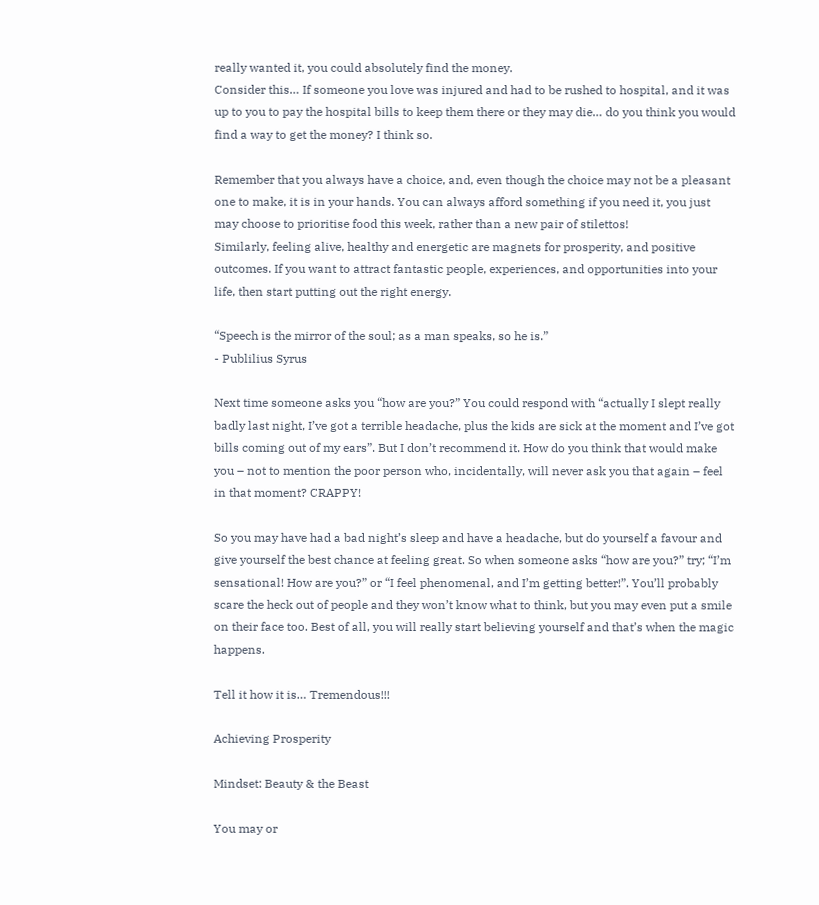really wanted it, you could absolutely find the money.
Consider this… If someone you love was injured and had to be rushed to hospital, and it was up to you to pay the hospital bills to keep them there or they may die… do you think you would find a way to get the money? I think so.

Remember that you always have a choice, and, even though the choice may not be a pleasant one to make, it is in your hands. You can always afford something if you need it, you just may choose to prioritise food this week, rather than a new pair of stilettos!
Similarly, feeling alive, healthy and energetic are magnets for prosperity, and positive outcomes. If you want to attract fantastic people, experiences, and opportunities into your life, then start putting out the right energy.

“Speech is the mirror of the soul; as a man speaks, so he is.”
- Publilius Syrus

Next time someone asks you “how are you?” You could respond with “actually I slept really badly last night, I’ve got a terrible headache, plus the kids are sick at the moment and I’ve got bills coming out of my ears”. But I don’t recommend it. How do you think that would make you – not to mention the poor person who, incidentally, will never ask you that again – feel in that moment? CRAPPY!

So you may have had a bad night’s sleep and have a headache, but do yourself a favour and give yourself the best chance at feeling great. So when someone asks “how are you?” try; “I’m sensational! How are you?” or “I feel phenomenal, and I’m getting better!”. You’ll probably scare the heck out of people and they won’t know what to think, but you may even put a smile on their face too. Best of all, you will really start believing yourself and that’s when the magic happens.

Tell it how it is… Tremendous!!!

Achieving Prosperity

Mindset: Beauty & the Beast

You may or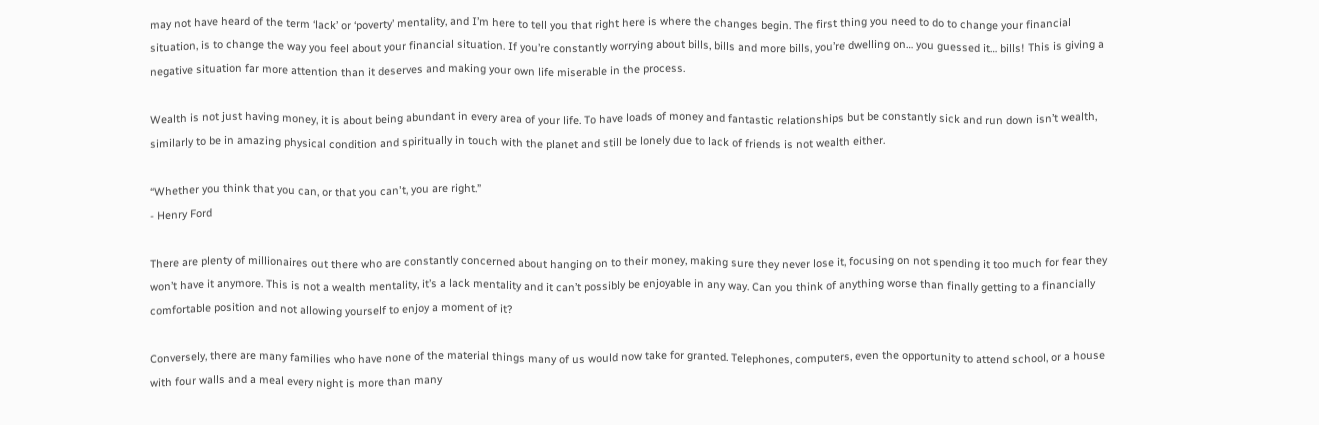may not have heard of the term ‘lack’ or ‘poverty’ mentality, and I’m here to tell you that right here is where the changes begin. The first thing you need to do to change your financial situation, is to change the way you feel about your financial situation. If you’re constantly worrying about bills, bills and more bills, you’re dwelling on… you guessed it… bills! This is giving a negative situation far more attention than it deserves and making your own life miserable in the process.

Wealth is not just having money, it is about being abundant in every area of your life. To have loads of money and fantastic relationships but be constantly sick and run down isn’t wealth, similarly to be in amazing physical condition and spiritually in touch with the planet and still be lonely due to lack of friends is not wealth either.

“Whether you think that you can, or that you can't, you are right.”
- Henry Ford

There are plenty of millionaires out there who are constantly concerned about hanging on to their money, making sure they never lose it, focusing on not spending it too much for fear they won’t have it anymore. This is not a wealth mentality, it’s a lack mentality and it can’t possibly be enjoyable in any way. Can you think of anything worse than finally getting to a financially comfortable position and not allowing yourself to enjoy a moment of it?

Conversely, there are many families who have none of the material things many of us would now take for granted. Telephones, computers, even the opportunity to attend school, or a house with four walls and a meal every night is more than many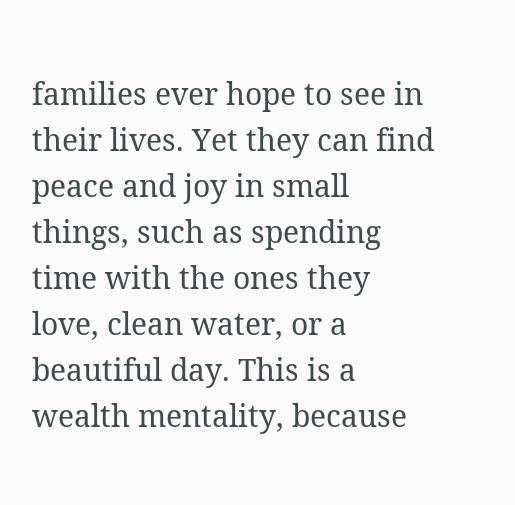families ever hope to see in their lives. Yet they can find peace and joy in small things, such as spending time with the ones they love, clean water, or a beautiful day. This is a wealth mentality, because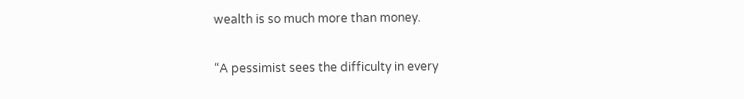wealth is so much more than money.

“A pessimist sees the difficulty in every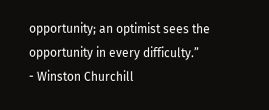opportunity; an optimist sees the opportunity in every difficulty.”
- Winston Churchill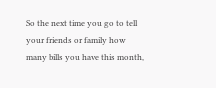So the next time you go to tell your friends or family how many bills you have this month,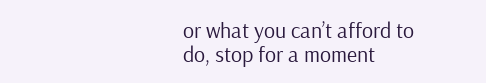or what you can’t afford to do, stop for a moment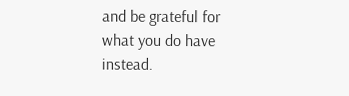and be grateful for what you do have instead.